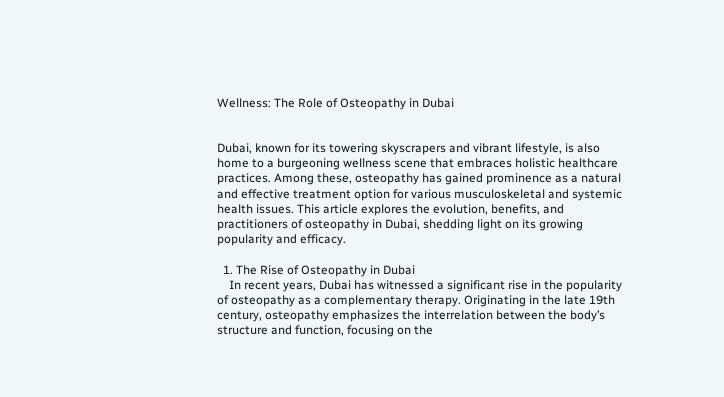Wellness: The Role of Osteopathy in Dubai


Dubai, known for its towering skyscrapers and vibrant lifestyle, is also home to a burgeoning wellness scene that embraces holistic healthcare practices. Among these, osteopathy has gained prominence as a natural and effective treatment option for various musculoskeletal and systemic health issues. This article explores the evolution, benefits, and practitioners of osteopathy in Dubai, shedding light on its growing popularity and efficacy.

  1. The Rise of Osteopathy in Dubai
    In recent years, Dubai has witnessed a significant rise in the popularity of osteopathy as a complementary therapy. Originating in the late 19th century, osteopathy emphasizes the interrelation between the body’s structure and function, focusing on the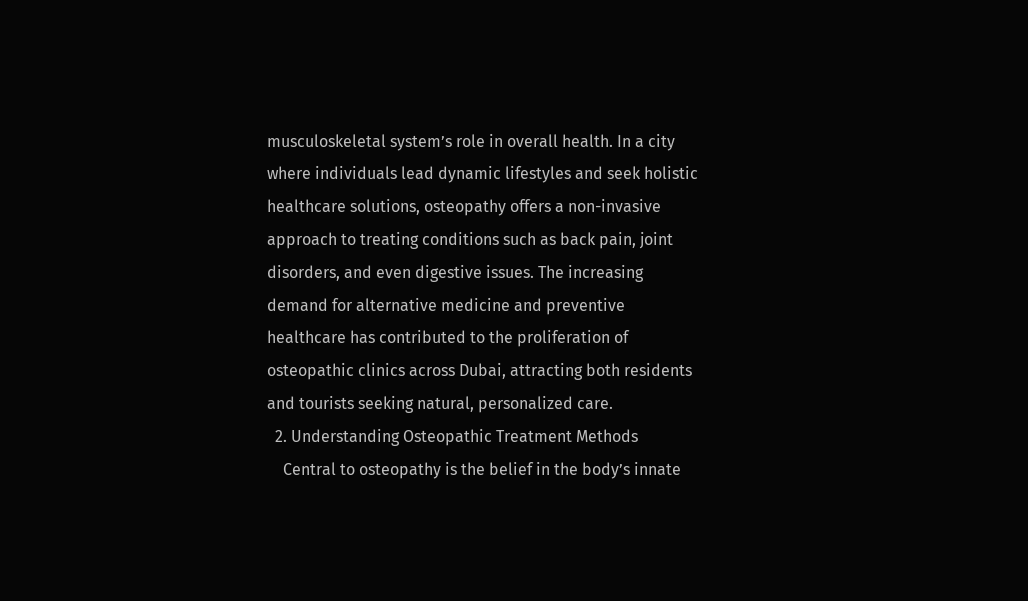musculoskeletal system’s role in overall health. In a city where individuals lead dynamic lifestyles and seek holistic healthcare solutions, osteopathy offers a non-invasive approach to treating conditions such as back pain, joint disorders, and even digestive issues. The increasing demand for alternative medicine and preventive healthcare has contributed to the proliferation of osteopathic clinics across Dubai, attracting both residents and tourists seeking natural, personalized care.
  2. Understanding Osteopathic Treatment Methods
    Central to osteopathy is the belief in the body’s innate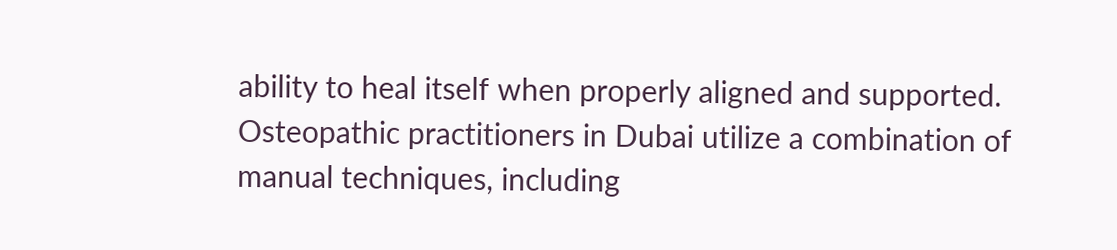ability to heal itself when properly aligned and supported. Osteopathic practitioners in Dubai utilize a combination of manual techniques, including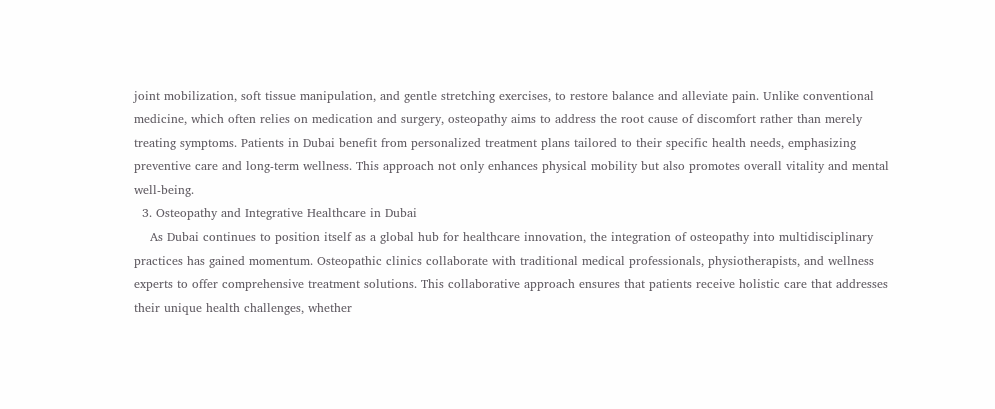joint mobilization, soft tissue manipulation, and gentle stretching exercises, to restore balance and alleviate pain. Unlike conventional medicine, which often relies on medication and surgery, osteopathy aims to address the root cause of discomfort rather than merely treating symptoms. Patients in Dubai benefit from personalized treatment plans tailored to their specific health needs, emphasizing preventive care and long-term wellness. This approach not only enhances physical mobility but also promotes overall vitality and mental well-being.
  3. Osteopathy and Integrative Healthcare in Dubai
    As Dubai continues to position itself as a global hub for healthcare innovation, the integration of osteopathy into multidisciplinary practices has gained momentum. Osteopathic clinics collaborate with traditional medical professionals, physiotherapists, and wellness experts to offer comprehensive treatment solutions. This collaborative approach ensures that patients receive holistic care that addresses their unique health challenges, whether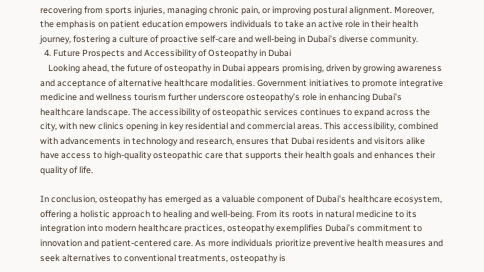recovering from sports injuries, managing chronic pain, or improving postural alignment. Moreover, the emphasis on patient education empowers individuals to take an active role in their health journey, fostering a culture of proactive self-care and well-being in Dubai’s diverse community.
  4. Future Prospects and Accessibility of Osteopathy in Dubai
    Looking ahead, the future of osteopathy in Dubai appears promising, driven by growing awareness and acceptance of alternative healthcare modalities. Government initiatives to promote integrative medicine and wellness tourism further underscore osteopathy’s role in enhancing Dubai’s healthcare landscape. The accessibility of osteopathic services continues to expand across the city, with new clinics opening in key residential and commercial areas. This accessibility, combined with advancements in technology and research, ensures that Dubai residents and visitors alike have access to high-quality osteopathic care that supports their health goals and enhances their quality of life.

In conclusion, osteopathy has emerged as a valuable component of Dubai’s healthcare ecosystem, offering a holistic approach to healing and well-being. From its roots in natural medicine to its integration into modern healthcare practices, osteopathy exemplifies Dubai’s commitment to innovation and patient-centered care. As more individuals prioritize preventive health measures and seek alternatives to conventional treatments, osteopathy is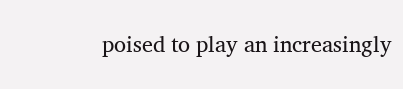poised to play an increasingly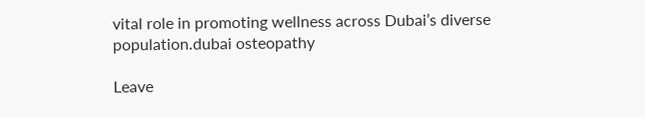vital role in promoting wellness across Dubai’s diverse population.dubai osteopathy

Leave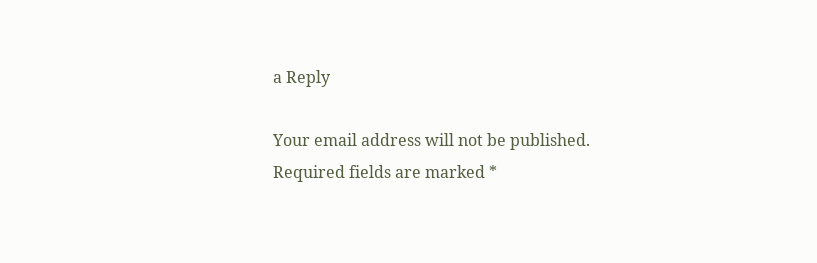a Reply

Your email address will not be published. Required fields are marked *